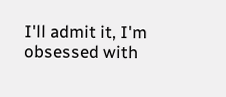I'll admit it, I'm obsessed with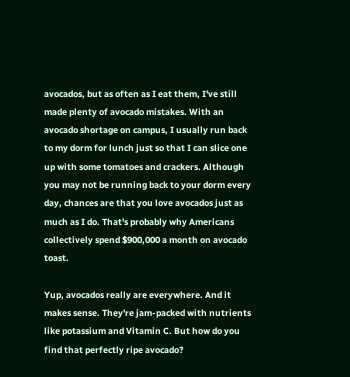avocados, but as often as I eat them, I've still made plenty of avocado mistakes. With an avocado shortage on campus, I usually run back to my dorm for lunch just so that I can slice one up with some tomatoes and crackers. Although you may not be running back to your dorm every day, chances are that you love avocados just as much as I do. That's probably why Americans collectively spend $900,000 a month on avocado toast.

Yup, avocados really are everywhere. And it makes sense. They're jam-packed with nutrients like potassium and Vitamin C. But how do you find that perfectly ripe avocado?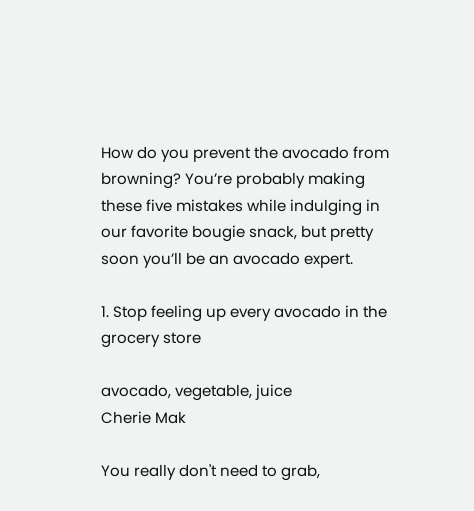How do you prevent the avocado from browning? You’re probably making these five mistakes while indulging in our favorite bougie snack, but pretty soon you’ll be an avocado expert.

1. Stop feeling up every avocado in the grocery store

avocado, vegetable, juice
Cherie Mak

You really don't need to grab,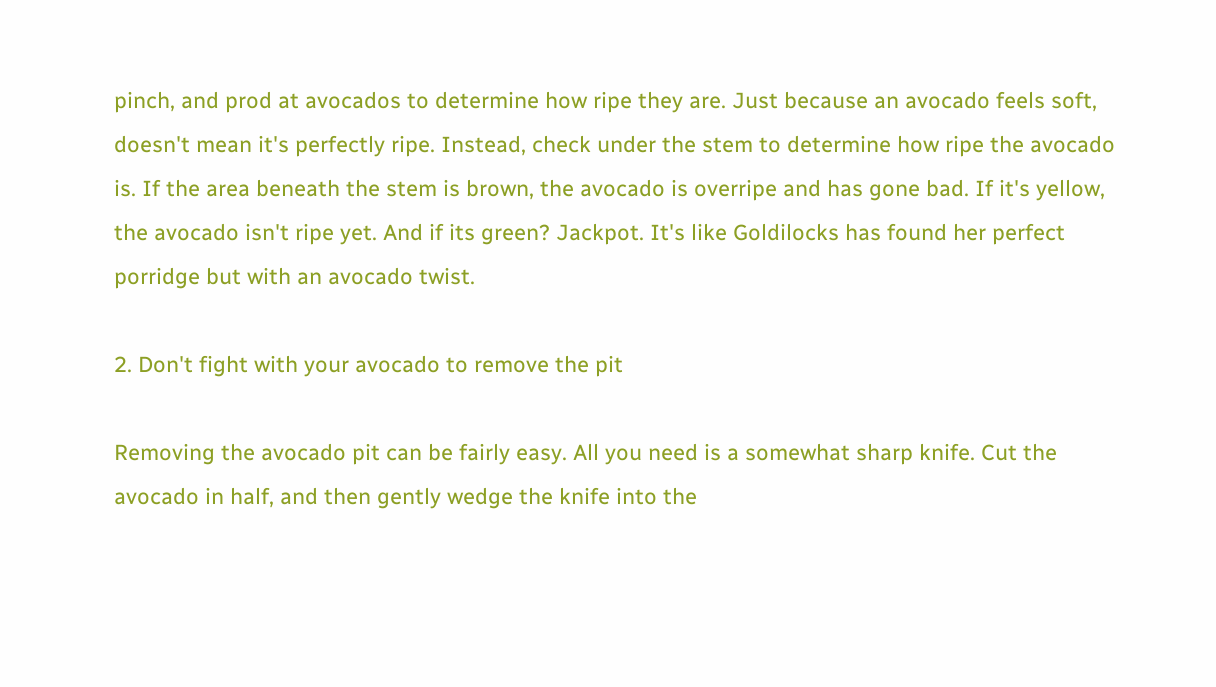pinch, and prod at avocados to determine how ripe they are. Just because an avocado feels soft, doesn't mean it's perfectly ripe. Instead, check under the stem to determine how ripe the avocado is. If the area beneath the stem is brown, the avocado is overripe and has gone bad. If it's yellow, the avocado isn't ripe yet. And if its green? Jackpot. It's like Goldilocks has found her perfect porridge but with an avocado twist.

2. Don't fight with your avocado to remove the pit

Removing the avocado pit can be fairly easy. All you need is a somewhat sharp knife. Cut the avocado in half, and then gently wedge the knife into the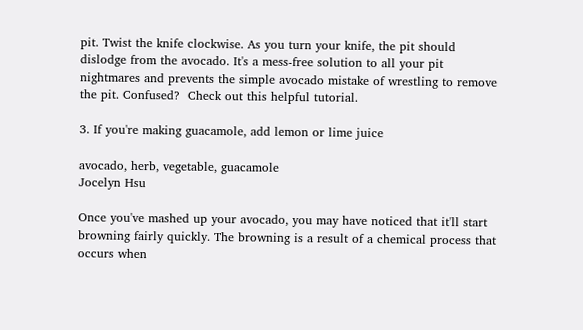pit. Twist the knife clockwise. As you turn your knife, the pit should dislodge from the avocado. It's a mess-free solution to all your pit nightmares and prevents the simple avocado mistake of wrestling to remove the pit. Confused?  Check out this helpful tutorial.

3. If you're making guacamole, add lemon or lime juice

avocado, herb, vegetable, guacamole
Jocelyn Hsu

Once you've mashed up your avocado, you may have noticed that it'll start browning fairly quickly. The browning is a result of a chemical process that occurs when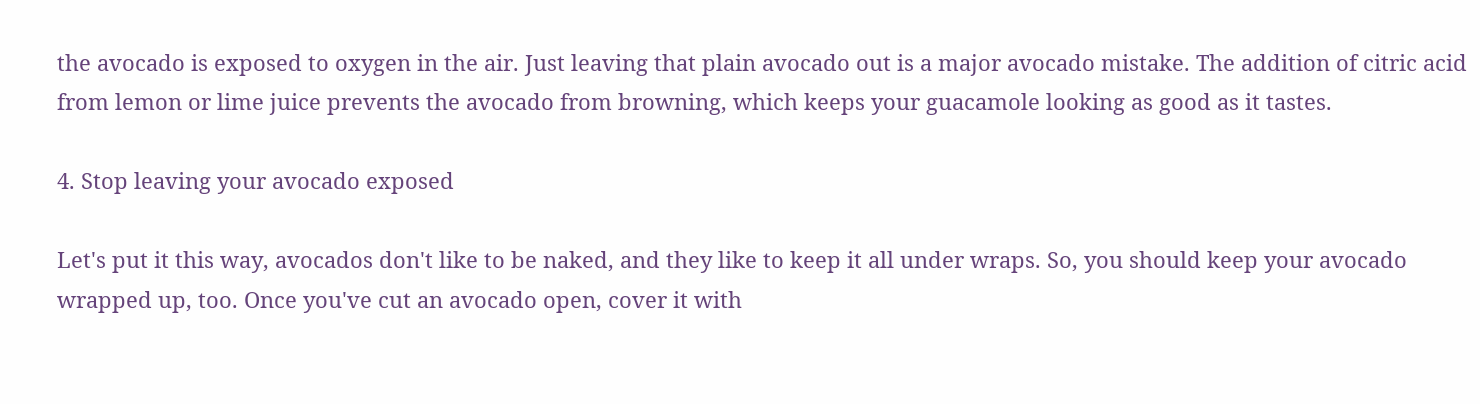the avocado is exposed to oxygen in the air. Just leaving that plain avocado out is a major avocado mistake. The addition of citric acid from lemon or lime juice prevents the avocado from browning, which keeps your guacamole looking as good as it tastes.

4. Stop leaving your avocado exposed

Let's put it this way, avocados don't like to be naked, and they like to keep it all under wraps. So, you should keep your avocado wrapped up, too. Once you've cut an avocado open, cover it with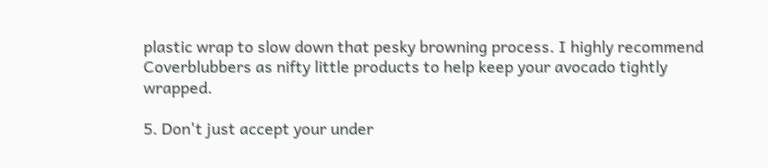plastic wrap to slow down that pesky browning process. I highly recommend Coverblubbers as nifty little products to help keep your avocado tightly wrapped.

5. Don't just accept your under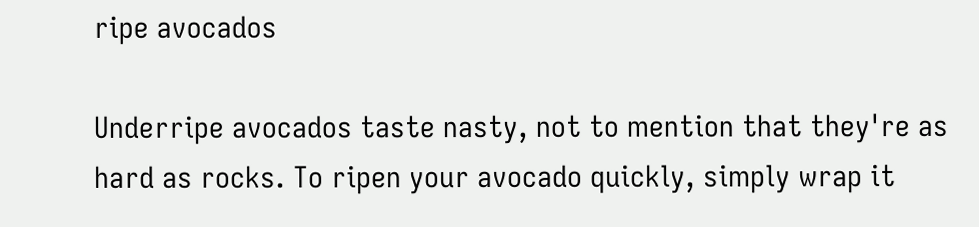ripe avocados

Underripe avocados taste nasty, not to mention that they're as hard as rocks. To ripen your avocado quickly, simply wrap it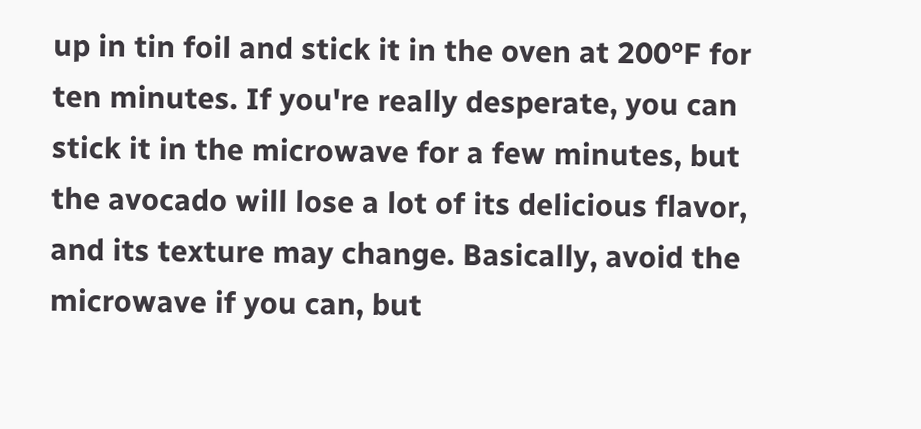up in tin foil and stick it in the oven at 200°F for ten minutes. If you're really desperate, you can stick it in the microwave for a few minutes, but the avocado will lose a lot of its delicious flavor, and its texture may change. Basically, avoid the microwave if you can, but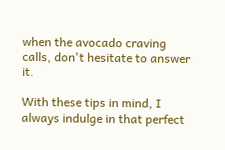when the avocado craving calls, don't hesitate to answer it.

With these tips in mind, I always indulge in that perfect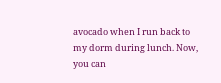avocado when I run back to my dorm during lunch. Now, you can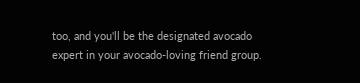too, and you'll be the designated avocado expert in your avocado-loving friend group.